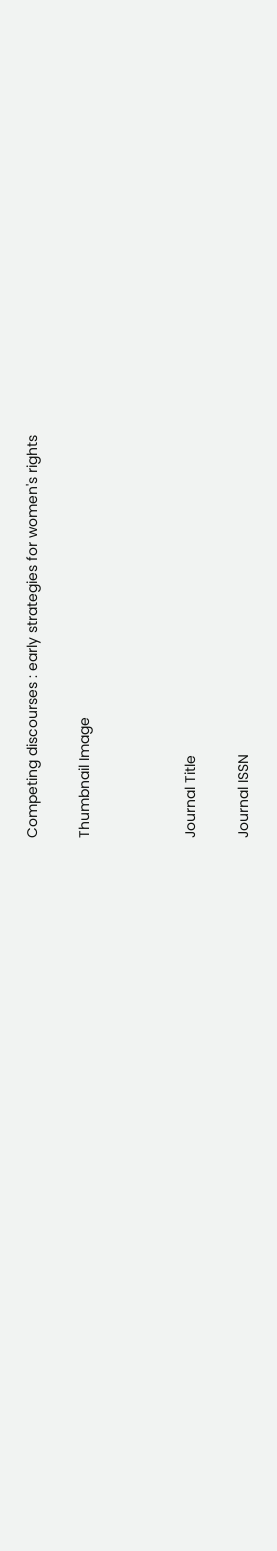Competing discourses : early strategies for women's rights

Thumbnail Image



Journal Title

Journal ISSN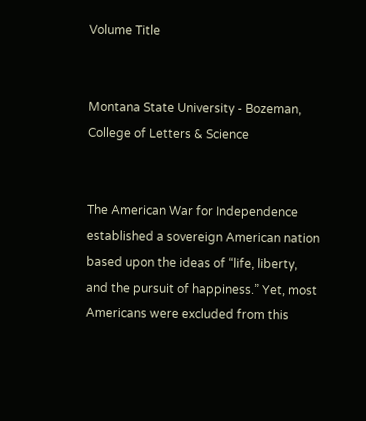Volume Title


Montana State University - Bozeman, College of Letters & Science


The American War for Independence established a sovereign American nation based upon the ideas of “life, liberty, and the pursuit of happiness.” Yet, most Americans were excluded from this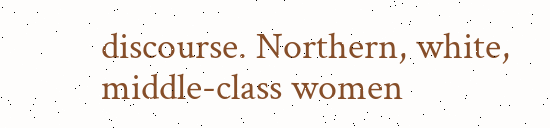discourse. Northern, white, middle-class women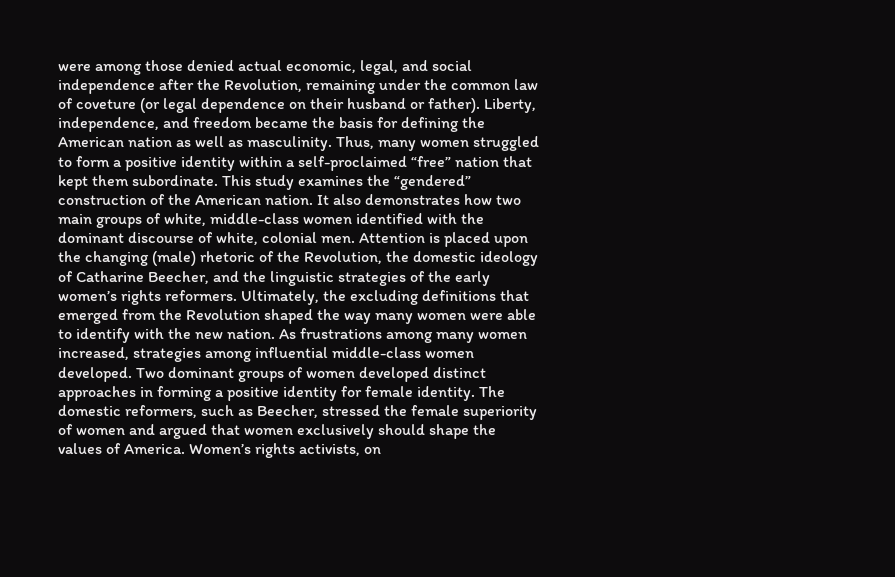were among those denied actual economic, legal, and social independence after the Revolution, remaining under the common law of coveture (or legal dependence on their husband or father). Liberty, independence, and freedom became the basis for defining the American nation as well as masculinity. Thus, many women struggled to form a positive identity within a self-proclaimed “free” nation that kept them subordinate. This study examines the “gendered” construction of the American nation. It also demonstrates how two main groups of white, middle-class women identified with the dominant discourse of white, colonial men. Attention is placed upon the changing (male) rhetoric of the Revolution, the domestic ideology of Catharine Beecher, and the linguistic strategies of the early women’s rights reformers. Ultimately, the excluding definitions that emerged from the Revolution shaped the way many women were able to identify with the new nation. As frustrations among many women increased, strategies among influential middle-class women developed. Two dominant groups of women developed distinct approaches in forming a positive identity for female identity. The domestic reformers, such as Beecher, stressed the female superiority of women and argued that women exclusively should shape the values of America. Women’s rights activists, on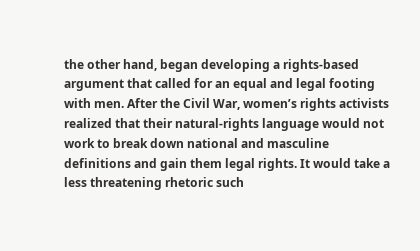the other hand, began developing a rights-based argument that called for an equal and legal footing with men. After the Civil War, women’s rights activists realized that their natural-rights language would not work to break down national and masculine definitions and gain them legal rights. It would take a less threatening rhetoric such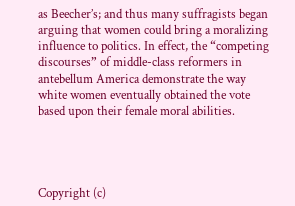as Beecher’s; and thus many suffragists began arguing that women could bring a moralizing influence to politics. In effect, the “competing discourses” of middle-class reformers in antebellum America demonstrate the way white women eventually obtained the vote based upon their female moral abilities.




Copyright (c)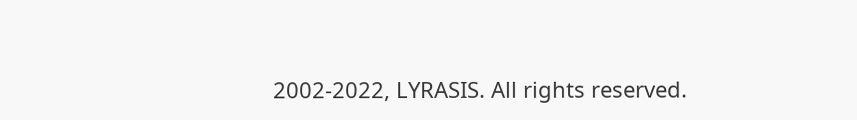2002-2022, LYRASIS. All rights reserved.